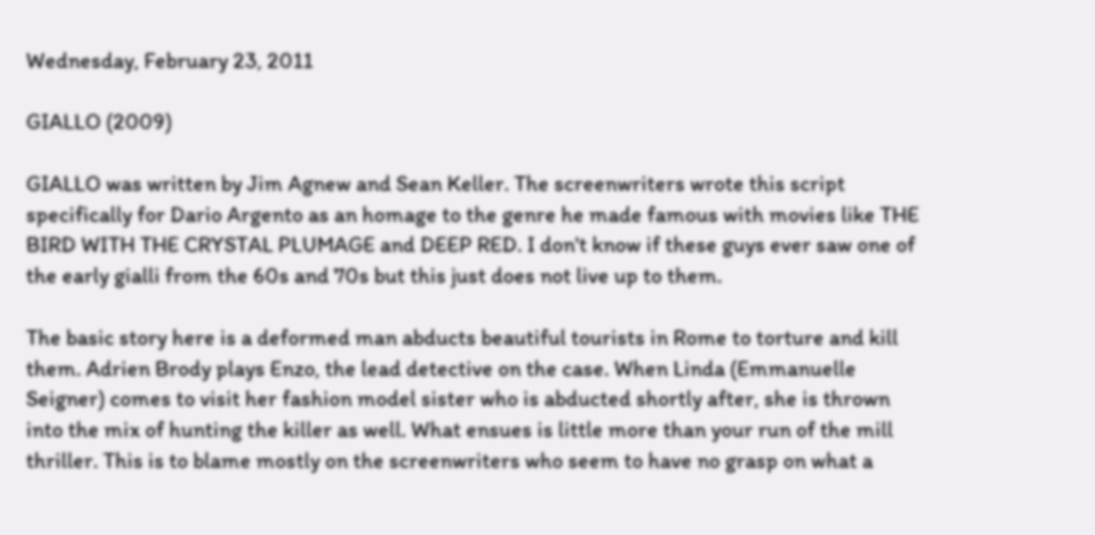Wednesday, February 23, 2011

GIALLO (2009)

GIALLO was written by Jim Agnew and Sean Keller. The screenwriters wrote this script specifically for Dario Argento as an homage to the genre he made famous with movies like THE BIRD WITH THE CRYSTAL PLUMAGE and DEEP RED. I don't know if these guys ever saw one of the early gialli from the 60s and 70s but this just does not live up to them.

The basic story here is a deformed man abducts beautiful tourists in Rome to torture and kill them. Adrien Brody plays Enzo, the lead detective on the case. When Linda (Emmanuelle Seigner) comes to visit her fashion model sister who is abducted shortly after, she is thrown into the mix of hunting the killer as well. What ensues is little more than your run of the mill thriller. This is to blame mostly on the screenwriters who seem to have no grasp on what a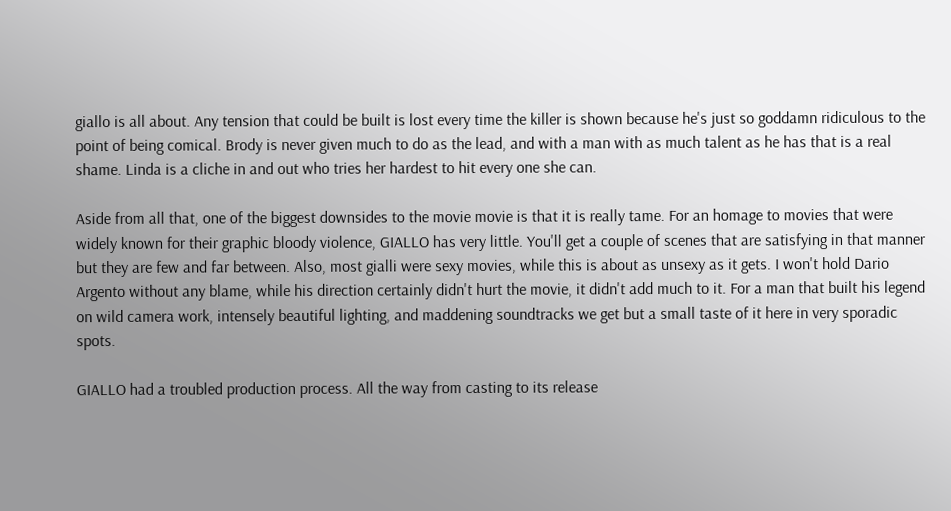giallo is all about. Any tension that could be built is lost every time the killer is shown because he's just so goddamn ridiculous to the point of being comical. Brody is never given much to do as the lead, and with a man with as much talent as he has that is a real shame. Linda is a cliche in and out who tries her hardest to hit every one she can.

Aside from all that, one of the biggest downsides to the movie movie is that it is really tame. For an homage to movies that were widely known for their graphic bloody violence, GIALLO has very little. You'll get a couple of scenes that are satisfying in that manner but they are few and far between. Also, most gialli were sexy movies, while this is about as unsexy as it gets. I won't hold Dario Argento without any blame, while his direction certainly didn't hurt the movie, it didn't add much to it. For a man that built his legend on wild camera work, intensely beautiful lighting, and maddening soundtracks we get but a small taste of it here in very sporadic spots.

GIALLO had a troubled production process. All the way from casting to its release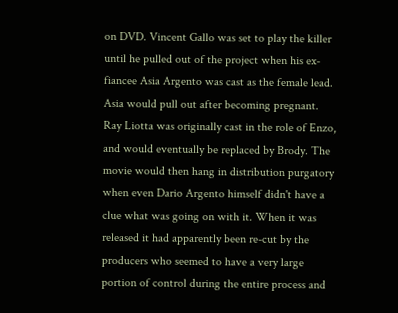on DVD. Vincent Gallo was set to play the killer until he pulled out of the project when his ex-fiancee Asia Argento was cast as the female lead. Asia would pull out after becoming pregnant. Ray Liotta was originally cast in the role of Enzo, and would eventually be replaced by Brody. The movie would then hang in distribution purgatory when even Dario Argento himself didn't have a clue what was going on with it. When it was released it had apparently been re-cut by the producers who seemed to have a very large portion of control during the entire process and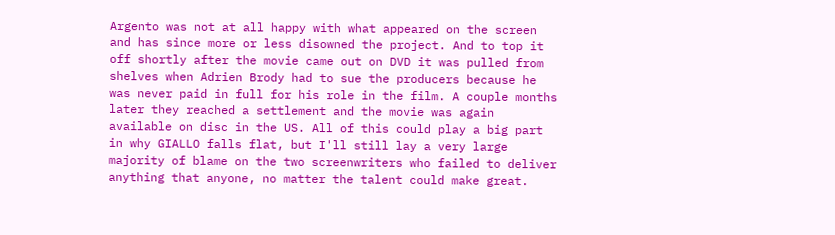Argento was not at all happy with what appeared on the screen and has since more or less disowned the project. And to top it off shortly after the movie came out on DVD it was pulled from shelves when Adrien Brody had to sue the producers because he was never paid in full for his role in the film. A couple months later they reached a settlement and the movie was again available on disc in the US. All of this could play a big part in why GIALLO falls flat, but I'll still lay a very large majority of blame on the two screenwriters who failed to deliver anything that anyone, no matter the talent could make great.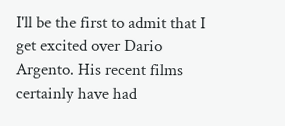I'll be the first to admit that I get excited over Dario Argento. His recent films certainly have had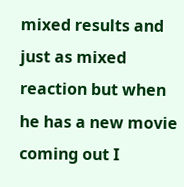mixed results and just as mixed reaction but when he has a new movie coming out I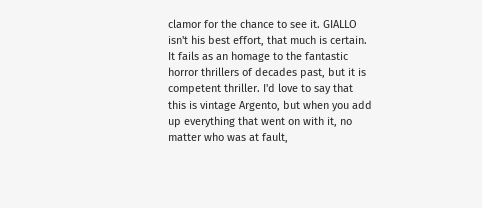clamor for the chance to see it. GIALLO isn't his best effort, that much is certain. It fails as an homage to the fantastic horror thrillers of decades past, but it is competent thriller. I'd love to say that this is vintage Argento, but when you add up everything that went on with it, no matter who was at fault,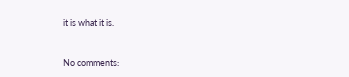it is what it is.


No comments: